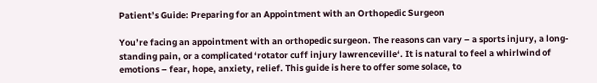Patient’s Guide: Preparing for an Appointment with an Orthopedic Surgeon

You’re facing an appointment with an orthopedic surgeon. The reasons can vary – a sports injury, a long-standing pain, or a complicated ‘rotator cuff injury lawrenceville‘. It is natural to feel a whirlwind of emotions – fear, hope, anxiety, relief. This guide is here to offer some solace, to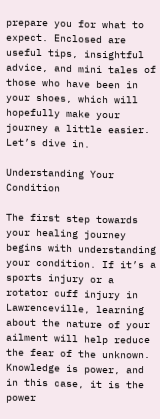prepare you for what to expect. Enclosed are useful tips, insightful advice, and mini tales of those who have been in your shoes, which will hopefully make your journey a little easier. Let’s dive in.

Understanding Your Condition

The first step towards your healing journey begins with understanding your condition. If it’s a sports injury or a rotator cuff injury in Lawrenceville, learning about the nature of your ailment will help reduce the fear of the unknown. Knowledge is power, and in this case, it is the power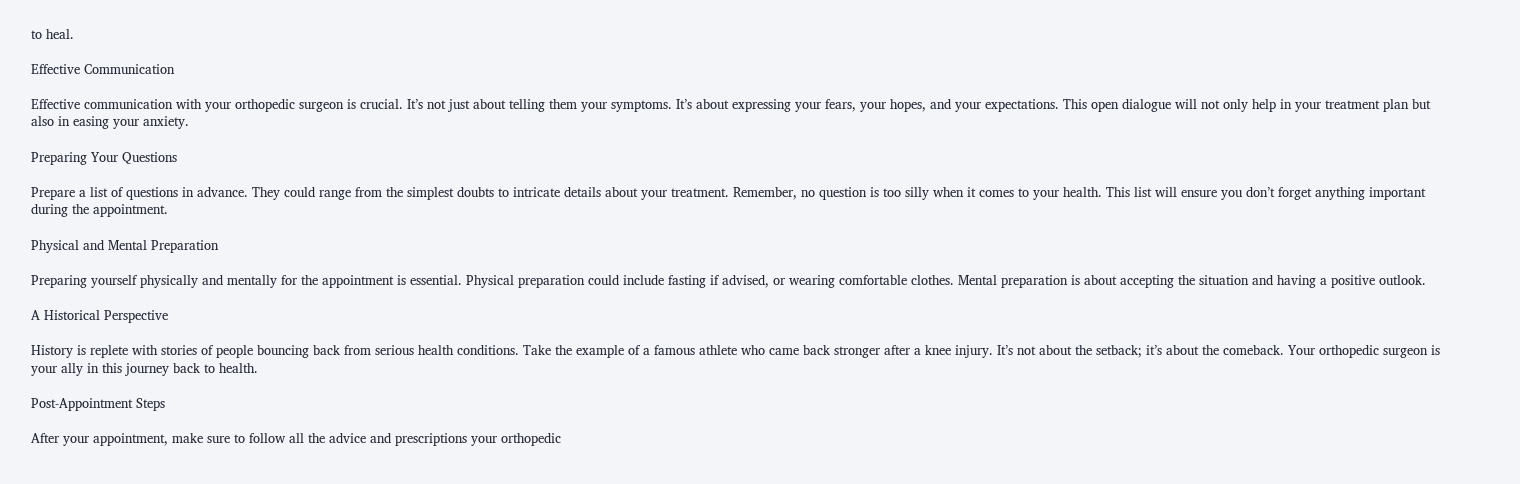to heal.

Effective Communication

Effective communication with your orthopedic surgeon is crucial. It’s not just about telling them your symptoms. It’s about expressing your fears, your hopes, and your expectations. This open dialogue will not only help in your treatment plan but also in easing your anxiety.

Preparing Your Questions

Prepare a list of questions in advance. They could range from the simplest doubts to intricate details about your treatment. Remember, no question is too silly when it comes to your health. This list will ensure you don’t forget anything important during the appointment.

Physical and Mental Preparation

Preparing yourself physically and mentally for the appointment is essential. Physical preparation could include fasting if advised, or wearing comfortable clothes. Mental preparation is about accepting the situation and having a positive outlook.

A Historical Perspective

History is replete with stories of people bouncing back from serious health conditions. Take the example of a famous athlete who came back stronger after a knee injury. It’s not about the setback; it’s about the comeback. Your orthopedic surgeon is your ally in this journey back to health.

Post-Appointment Steps

After your appointment, make sure to follow all the advice and prescriptions your orthopedic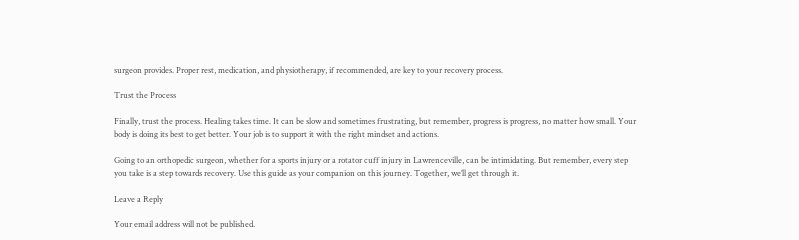surgeon provides. Proper rest, medication, and physiotherapy, if recommended, are key to your recovery process.

Trust the Process

Finally, trust the process. Healing takes time. It can be slow and sometimes frustrating, but remember, progress is progress, no matter how small. Your body is doing its best to get better. Your job is to support it with the right mindset and actions.

Going to an orthopedic surgeon, whether for a sports injury or a rotator cuff injury in Lawrenceville, can be intimidating. But remember, every step you take is a step towards recovery. Use this guide as your companion on this journey. Together, we’ll get through it.

Leave a Reply

Your email address will not be published.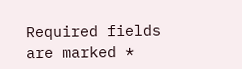Required fields are marked *